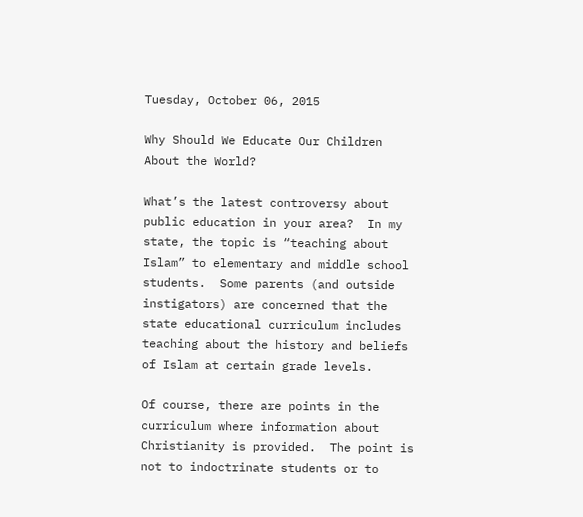Tuesday, October 06, 2015

Why Should We Educate Our Children About the World?

What’s the latest controversy about public education in your area?  In my state, the topic is “teaching about Islam” to elementary and middle school students.  Some parents (and outside instigators) are concerned that the state educational curriculum includes teaching about the history and beliefs of Islam at certain grade levels.

Of course, there are points in the curriculum where information about Christianity is provided.  The point is not to indoctrinate students or to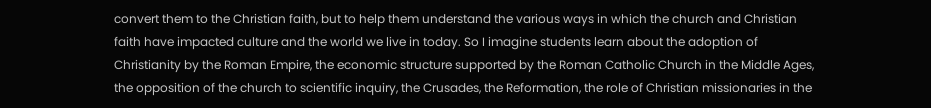convert them to the Christian faith, but to help them understand the various ways in which the church and Christian faith have impacted culture and the world we live in today. So I imagine students learn about the adoption of Christianity by the Roman Empire, the economic structure supported by the Roman Catholic Church in the Middle Ages, the opposition of the church to scientific inquiry, the Crusades, the Reformation, the role of Christian missionaries in the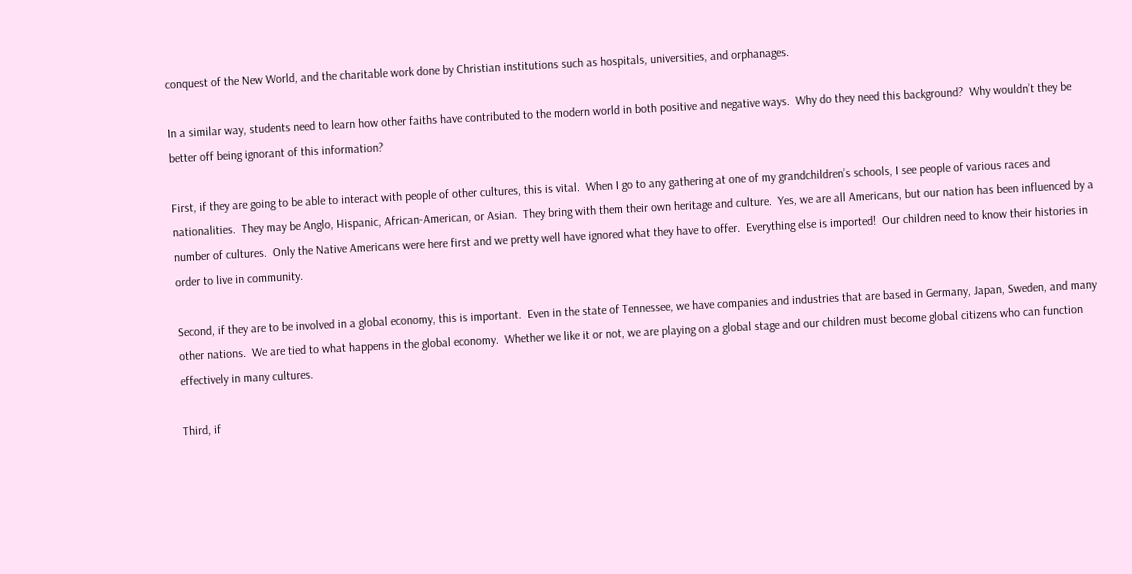conquest of the New World, and the charitable work done by Christian institutions such as hospitals, universities, and orphanages.

In a similar way, students need to learn how other faiths have contributed to the modern world in both positive and negative ways.  Why do they need this background?  Why wouldn’t they be better off being ignorant of this information?

First, if they are going to be able to interact with people of other cultures, this is vital.  When I go to any gathering at one of my grandchildren’s schools, I see people of various races and nationalities.  They may be Anglo, Hispanic, African-American, or Asian.  They bring with them their own heritage and culture.  Yes, we are all Americans, but our nation has been influenced by a number of cultures.  Only the Native Americans were here first and we pretty well have ignored what they have to offer.  Everything else is imported!  Our children need to know their histories in order to live in community.

Second, if they are to be involved in a global economy, this is important.  Even in the state of Tennessee, we have companies and industries that are based in Germany, Japan, Sweden, and many other nations.  We are tied to what happens in the global economy.  Whether we like it or not, we are playing on a global stage and our children must become global citizens who can function effectively in many cultures.

Third, if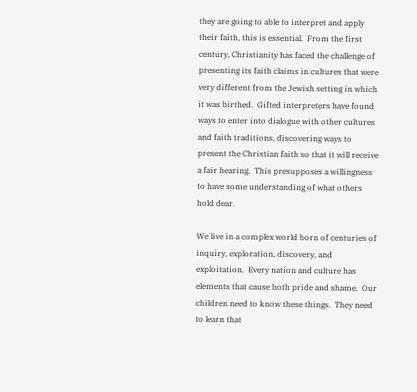they are going to able to interpret and apply their faith, this is essential.  From the first century, Christianity has faced the challenge of presenting its faith claims in cultures that were very different from the Jewish setting in which it was birthed.  Gifted interpreters have found ways to enter into dialogue with other cultures and faith traditions, discovering ways to present the Christian faith so that it will receive a fair hearing.  This presupposes a willingness to have some understanding of what others hold dear.

We live in a complex world born of centuries of inquiry, exploration, discovery, and exploitation.  Every nation and culture has elements that cause both pride and shame.  Our children need to know these things.  They need to learn that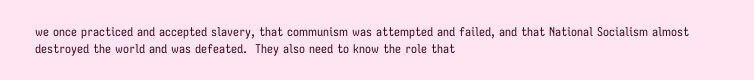we once practiced and accepted slavery, that communism was attempted and failed, and that National Socialism almost destroyed the world and was defeated.  They also need to know the role that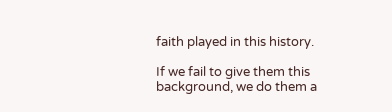faith played in this history.

If we fail to give them this background, we do them a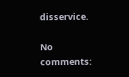disservice.

No comments: